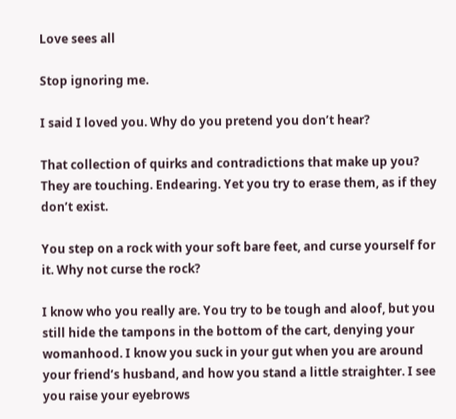Love sees all

Stop ignoring me.

I said I loved you. Why do you pretend you don’t hear?

That collection of quirks and contradictions that make up you? They are touching. Endearing. Yet you try to erase them, as if they don’t exist.

You step on a rock with your soft bare feet, and curse yourself for it. Why not curse the rock?

I know who you really are. You try to be tough and aloof, but you still hide the tampons in the bottom of the cart, denying your womanhood. I know you suck in your gut when you are around your friend’s husband, and how you stand a little straighter. I see you raise your eyebrows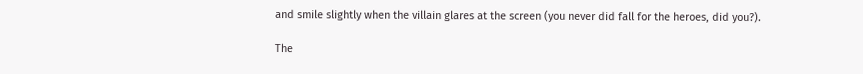and smile slightly when the villain glares at the screen (you never did fall for the heroes, did you?).

The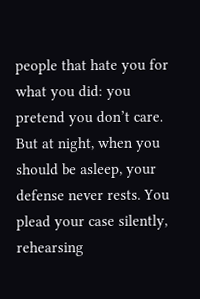people that hate you for what you did: you pretend you don’t care. But at night, when you should be asleep, your defense never rests. You plead your case silently, rehearsing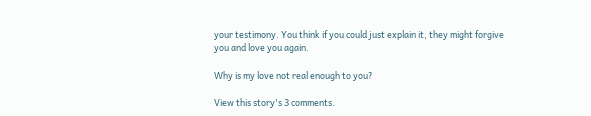your testimony. You think if you could just explain it, they might forgive you and love you again.

Why is my love not real enough to you?

View this story's 3 comments.